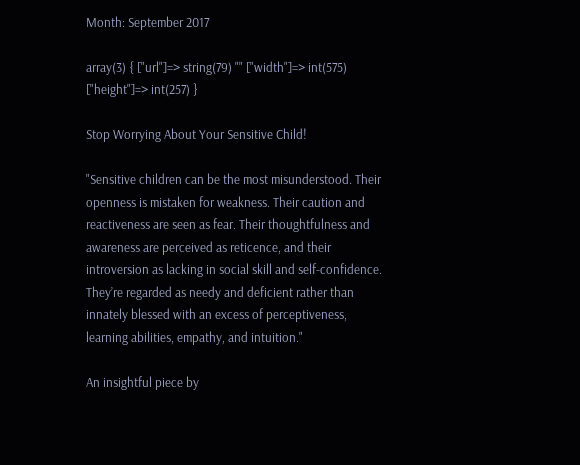Month: September 2017

array(3) { ["url"]=> string(79) "" ["width"]=> int(575) ["height"]=> int(257) }

Stop Worrying About Your Sensitive Child!

"Sensitive children can be the most misunderstood. Their openness is mistaken for weakness. Their caution and reactiveness are seen as fear. Their thoughtfulness and awareness are perceived as reticence, and their introversion as lacking in social skill and self-confidence. They’re regarded as needy and deficient rather than innately blessed with an excess of perceptiveness, learning abilities, empathy, and intuition."

An insightful piece by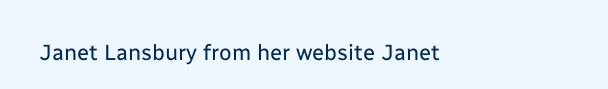Janet Lansbury from her website Janet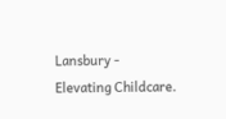Lansbury - Elevating Childcare.